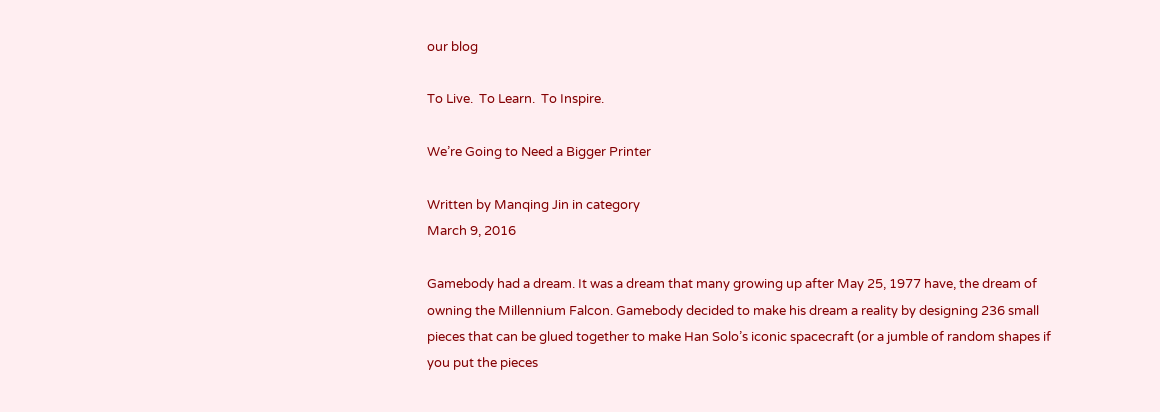our blog

To Live.  To Learn.  To Inspire.

We’re Going to Need a Bigger Printer

Written by Manqing Jin in category
March 9, 2016

Gamebody had a dream. It was a dream that many growing up after May 25, 1977 have, the dream of owning the Millennium Falcon. Gamebody decided to make his dream a reality by designing 236 small pieces that can be glued together to make Han Solo’s iconic spacecraft (or a jumble of random shapes if you put the pieces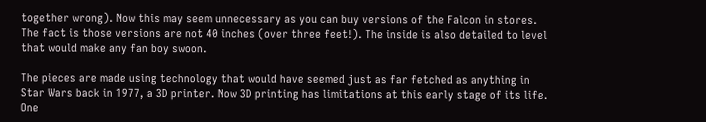together wrong). Now this may seem unnecessary as you can buy versions of the Falcon in stores. The fact is those versions are not 40 inches (over three feet!). The inside is also detailed to level that would make any fan boy swoon.

The pieces are made using technology that would have seemed just as far fetched as anything in Star Wars back in 1977, a 3D printer. Now 3D printing has limitations at this early stage of its life. One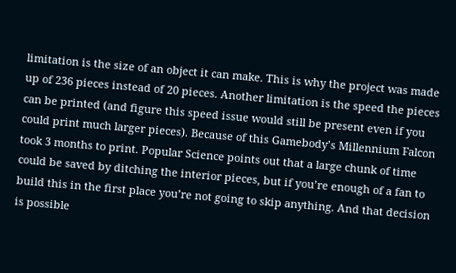limitation is the size of an object it can make. This is why the project was made up of 236 pieces instead of 20 pieces. Another limitation is the speed the pieces can be printed (and figure this speed issue would still be present even if you could print much larger pieces). Because of this Gamebody’s Millennium Falcon took 3 months to print. Popular Science points out that a large chunk of time could be saved by ditching the interior pieces, but if you’re enough of a fan to build this in the first place you’re not going to skip anything. And that decision is possible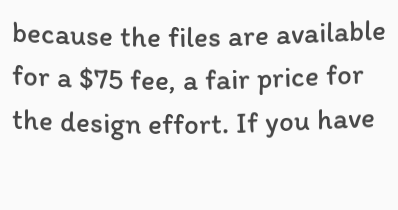because the files are available for a $75 fee, a fair price for the design effort. If you have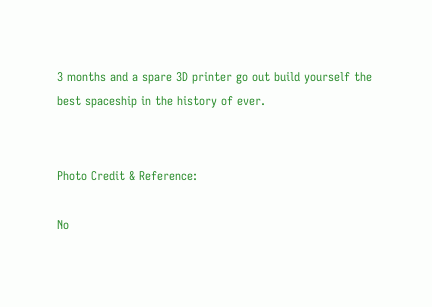3 months and a spare 3D printer go out build yourself the best spaceship in the history of ever.


Photo Credit & Reference:

No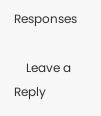Responses

    Leave a Reply